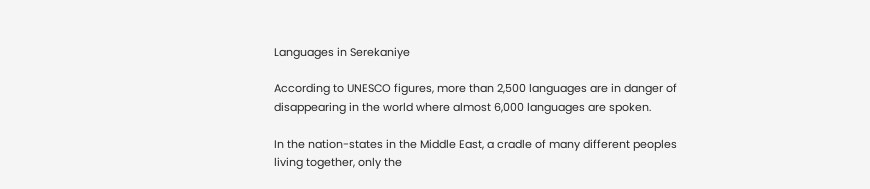Languages in Serekaniye

According to UNESCO figures, more than 2,500 languages are in danger of disappearing in the world where almost 6,000 languages are spoken.

In the nation-states in the Middle East, a cradle of many different peoples living together, only the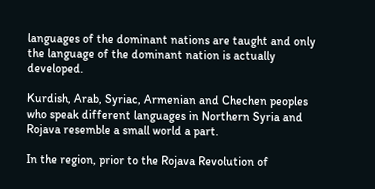languages of the dominant nations are taught and only the language of the dominant nation is actually developed.

Kurdish, Arab, Syriac, Armenian and Chechen peoples who speak different languages in Northern Syria and Rojava resemble a small world a part.

In the region, prior to the Rojava Revolution of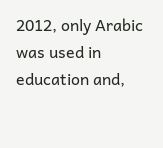2012, only Arabic was used in education and,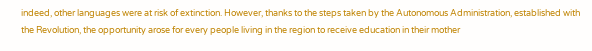indeed, other languages were at risk of extinction. However, thanks to the steps taken by the Autonomous Administration, established with the Revolution, the opportunity arose for every people living in the region to receive education in their mother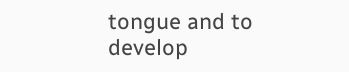tongue and to develop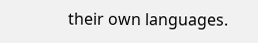their own languages.